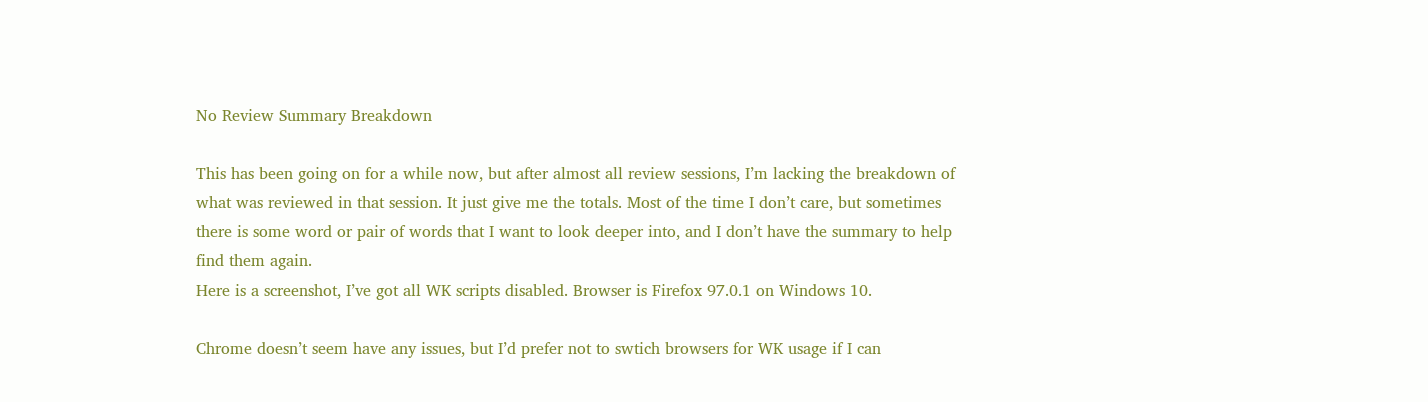No Review Summary Breakdown

This has been going on for a while now, but after almost all review sessions, I’m lacking the breakdown of what was reviewed in that session. It just give me the totals. Most of the time I don’t care, but sometimes there is some word or pair of words that I want to look deeper into, and I don’t have the summary to help find them again.
Here is a screenshot, I’ve got all WK scripts disabled. Browser is Firefox 97.0.1 on Windows 10.

Chrome doesn’t seem have any issues, but I’d prefer not to swtich browsers for WK usage if I can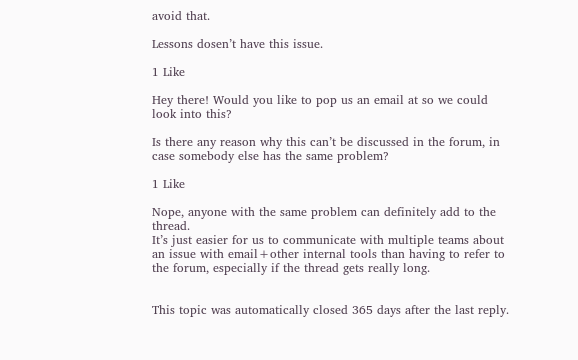avoid that.

Lessons dosen’t have this issue.

1 Like

Hey there! Would you like to pop us an email at so we could look into this?

Is there any reason why this can’t be discussed in the forum, in case somebody else has the same problem?

1 Like

Nope, anyone with the same problem can definitely add to the thread.
It’s just easier for us to communicate with multiple teams about an issue with email+other internal tools than having to refer to the forum, especially if the thread gets really long.


This topic was automatically closed 365 days after the last reply.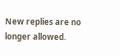New replies are no longer allowed.